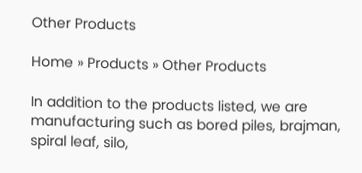Other Products

Home » Products » Other Products

In addition to the products listed, we are manufacturing such as bored piles, brajman, spiral leaf, silo,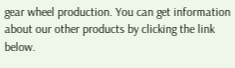gear wheel production. You can get information about our other products by clicking the link below.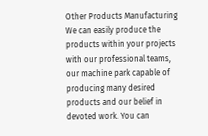Other Products Manufacturing
We can easily produce the products within your projects with our professional teams, our machine park capable of producing many desired products and our belief in devoted work. You can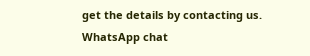get the details by contacting us.
WhatsApp chat